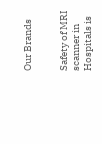Our Brands


Safety of MRI scanner in Hospitals is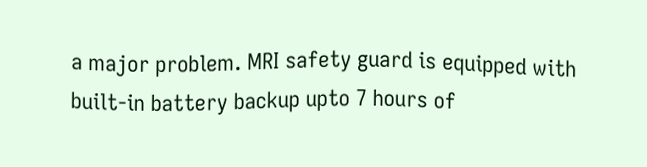a major problem. MRI safety guard is equipped with built-in battery backup upto 7 hours of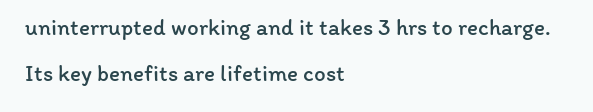uninterrupted working and it takes 3 hrs to recharge. Its key benefits are lifetime cost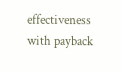effectiveness with payback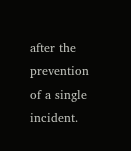after the prevention of a single incident.